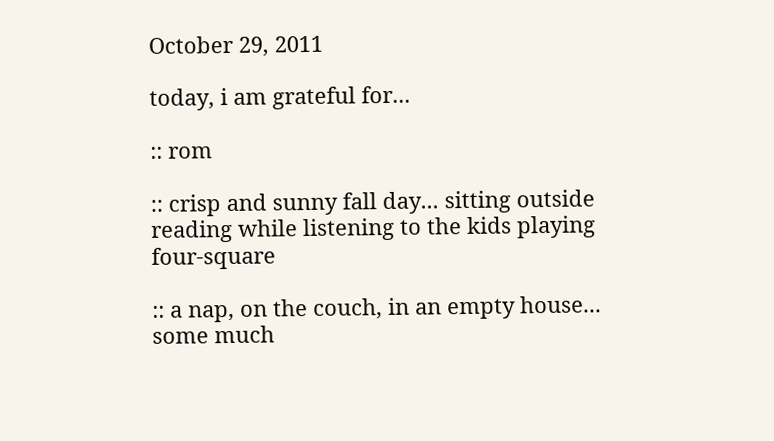October 29, 2011

today, i am grateful for...

:: rom

:: crisp and sunny fall day... sitting outside reading while listening to the kids playing four-square

:: a nap, on the couch, in an empty house... some much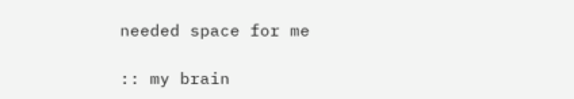needed space for me

:: my brain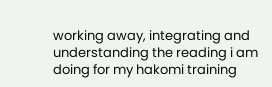working away, integrating and understanding the reading i am doing for my hakomi training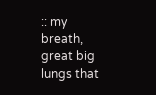:: my breath, great big lungs that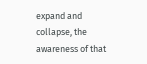expand and collapse, the awareness of that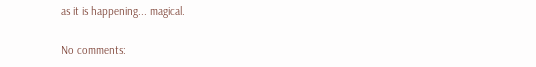as it is happening... magical.

No comments: